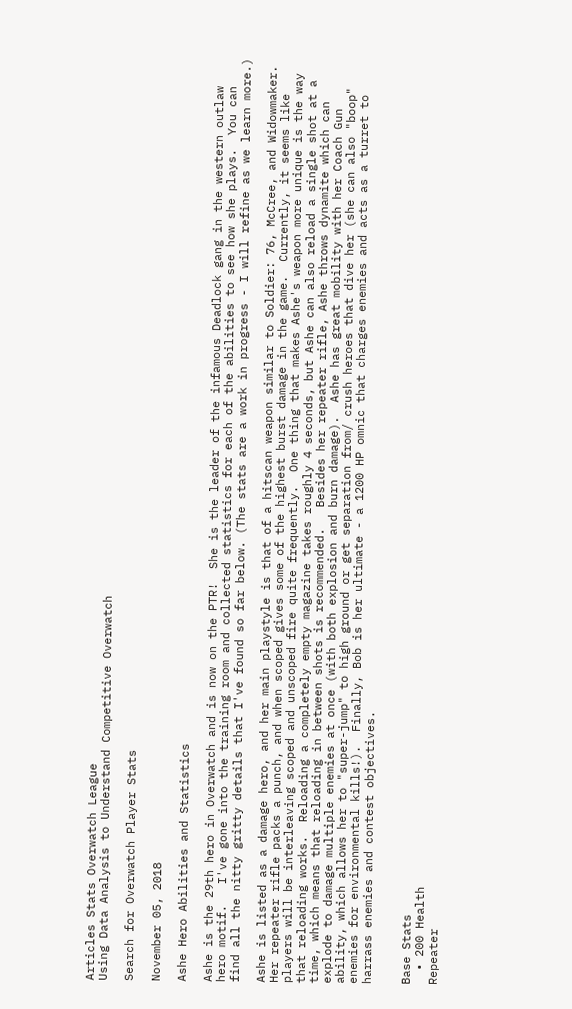Articles Stats Overwatch League
Using Data Analysis to Understand Competitive Overwatch

Search for Overwatch Player Stats

November 05, 2018

Ashe Hero Abilities and Statistics

Ashe is the 29th hero in Overwatch and is now on the PTR!  She is the leader of the infamous Deadlock gang in the western outlaw hero motif.   I've gone into the training room and collected statistics for each of the abilities to see how she plays.  You can find all the nitty gritty details that I've found so far below. (The stats are a work in progress - I will refine as we learn more.)

Ashe is listed as a damage hero, and her main playstyle is that of a hitscan weapon similar to Soldier: 76, McCree, and Widowmaker.  Her repeater rifle packs a punch, and when scoped gives some of the highest burst damage in the game.  Currently, it seems like players will be interleaving scoped and unscoped fire quite frequently.  One thing that makes Ashe's weapon more unique is the way that reloading works.  Reloading a completely empty magazine takes roughly 4 seconds, but Ashe can also reload a single shot at a time, which means that reloading in between shots is recommended.   Besides her repeater rifle, Ashe throws dynamite which can explode to damage multiple enemies at once (with both explosion and burn damage).  Ashe has great mobility with her Coach Gun ability, which allows her to "super-jump" to high ground or get separation from/ crush heroes that dive her (she can also "boop" enemies for environmental kills!).  Finally, Bob is her ultimate - a 1200 HP omnic that charges enemies and acts as a turret to harrass enemies and contest objectives.


Base Stats
  • 200 Health
Repeater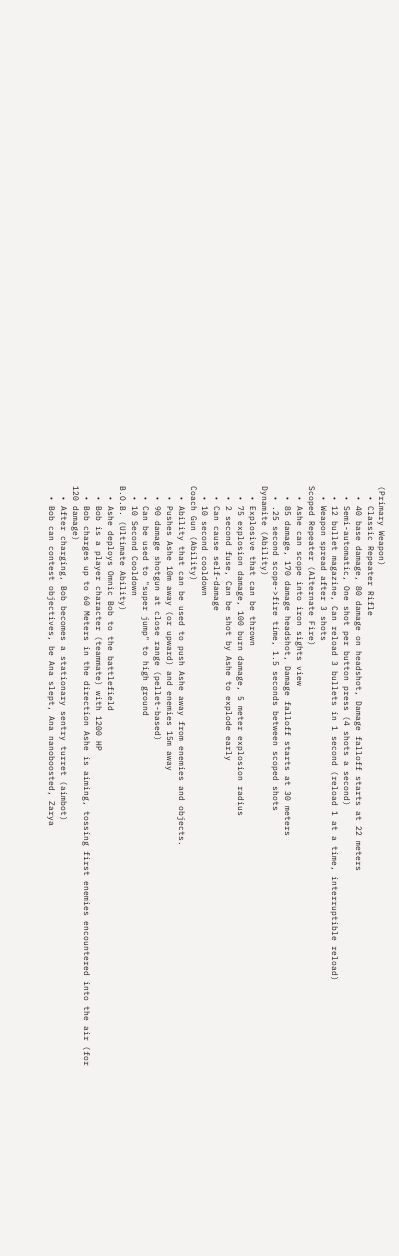(Primary Weapon)
  • Classic Repeater Rifle
  • 40 base damage, 80 damage on headshot, Damage falloff starts at 22 meters
  • Semi-automatic, One shot per button press (4 shots a second)
  • 12 bullet magazine, Can reload 3 bullets in 1 second (reload 1 at a time, interruptible reload)
  • Weapon spread after 3 shots
Scoped Repeater (Alternate Fire)
  • Ashe can scope into iron sights view
  • 85 damage, 170 damage headshot, Damage falloff starts at 30 meters
  • .25 second scope->fire time, 1.5 seconds between scoped shots
Dynamite (Ability)
  • Explosive that can be thrown
  • 75 explosion damage, 100 burn damage, 5 meter explosion radius
  • 2 second fuse, Can be shot by Ashe to explode early
  • Can cause self-damage
  • 10 second cooldown
Coach Gun (Ability)
  • Ability that can be used to push Ashe away from enemies and objects.
  • Pushes Ashe 10m away (or upward) and enemies 15m away
  • 90 damage shotgun at close range (pellet-based)
  • Can be used to "super jump" to high ground
  • 10 Second Cooldown
B.O.B. (Ultimate Ability)
  • Ashe deploys Omnic Bob to the battlefield
  • Bob is a player character (teammate) with 1200 HP
  • Bob charges up to 60 Meters in the direction Ashe is aiming, tossing first enemies encountered into the air (for 120 damage)
  • After charging, Bob becomes a stationary sentry turret (aimbot)
  • Bob can contest objectives, be Ana slept, Ana nanoboosted, Zarya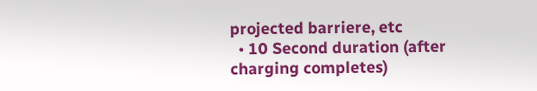projected barriere, etc
  • 10 Second duration (after charging completes)